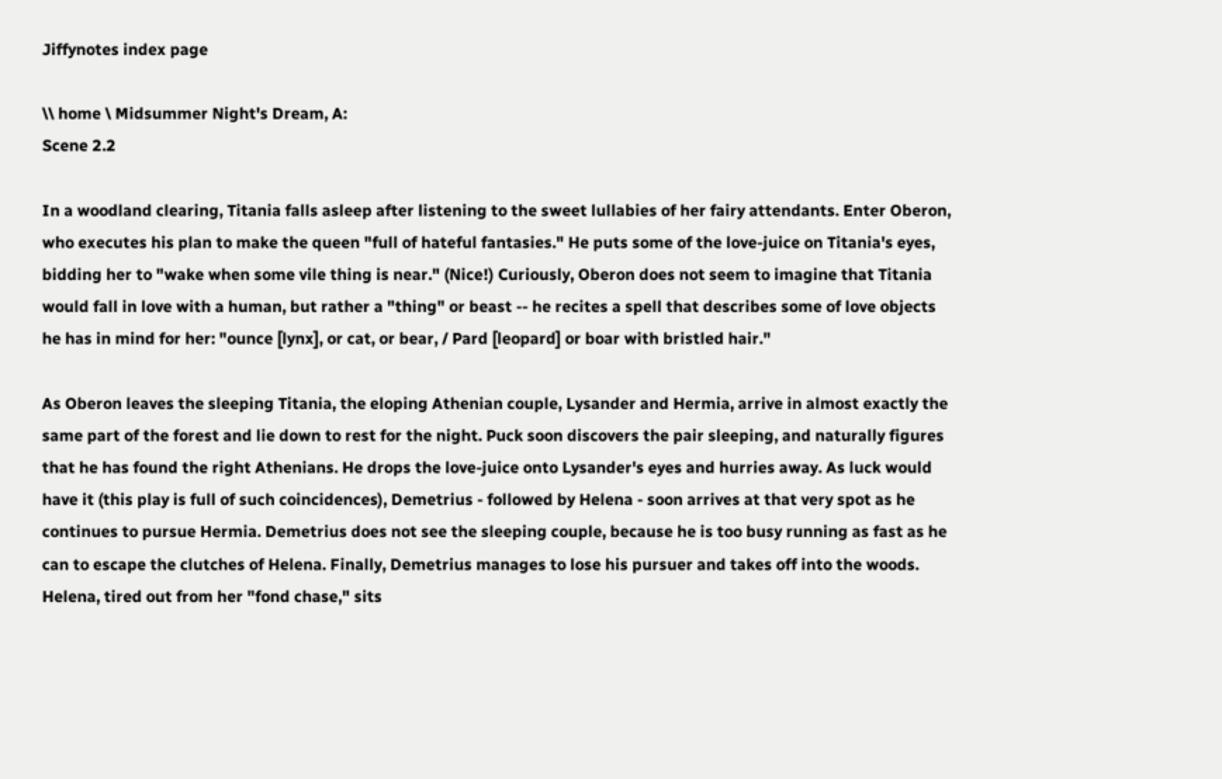Jiffynotes index page

\\ home \ Midsummer Night's Dream, A:
Scene 2.2

In a woodland clearing, Titania falls asleep after listening to the sweet lullabies of her fairy attendants. Enter Oberon, who executes his plan to make the queen "full of hateful fantasies." He puts some of the love-juice on Titania's eyes, bidding her to "wake when some vile thing is near." (Nice!) Curiously, Oberon does not seem to imagine that Titania would fall in love with a human, but rather a "thing" or beast -- he recites a spell that describes some of love objects he has in mind for her: "ounce [lynx], or cat, or bear, / Pard [leopard] or boar with bristled hair."

As Oberon leaves the sleeping Titania, the eloping Athenian couple, Lysander and Hermia, arrive in almost exactly the same part of the forest and lie down to rest for the night. Puck soon discovers the pair sleeping, and naturally figures that he has found the right Athenians. He drops the love-juice onto Lysander's eyes and hurries away. As luck would have it (this play is full of such coincidences), Demetrius - followed by Helena - soon arrives at that very spot as he continues to pursue Hermia. Demetrius does not see the sleeping couple, because he is too busy running as fast as he can to escape the clutches of Helena. Finally, Demetrius manages to lose his pursuer and takes off into the woods. Helena, tired out from her "fond chase," sits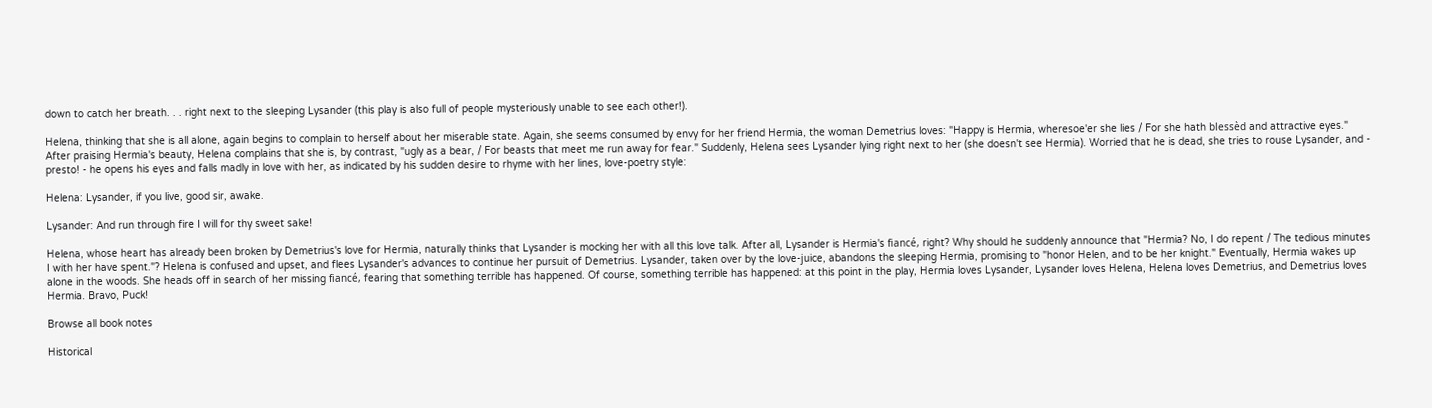down to catch her breath. . . right next to the sleeping Lysander (this play is also full of people mysteriously unable to see each other!).

Helena, thinking that she is all alone, again begins to complain to herself about her miserable state. Again, she seems consumed by envy for her friend Hermia, the woman Demetrius loves: "Happy is Hermia, wheresoe'er she lies / For she hath blessèd and attractive eyes." After praising Hermia's beauty, Helena complains that she is, by contrast, "ugly as a bear, / For beasts that meet me run away for fear." Suddenly, Helena sees Lysander lying right next to her (she doesn't see Hermia). Worried that he is dead, she tries to rouse Lysander, and - presto! - he opens his eyes and falls madly in love with her, as indicated by his sudden desire to rhyme with her lines, love-poetry style:

Helena: Lysander, if you live, good sir, awake.

Lysander: And run through fire I will for thy sweet sake!

Helena, whose heart has already been broken by Demetrius's love for Hermia, naturally thinks that Lysander is mocking her with all this love talk. After all, Lysander is Hermia's fiancé, right? Why should he suddenly announce that "Hermia? No, I do repent / The tedious minutes I with her have spent."? Helena is confused and upset, and flees Lysander's advances to continue her pursuit of Demetrius. Lysander, taken over by the love-juice, abandons the sleeping Hermia, promising to "honor Helen, and to be her knight." Eventually, Hermia wakes up alone in the woods. She heads off in search of her missing fiancé, fearing that something terrible has happened. Of course, something terrible has happened: at this point in the play, Hermia loves Lysander, Lysander loves Helena, Helena loves Demetrius, and Demetrius loves Hermia. Bravo, Puck!

Browse all book notes

Historical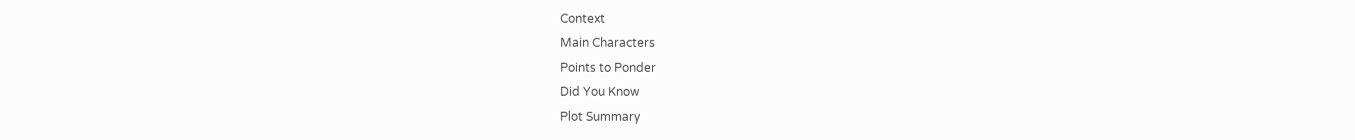Context
Main Characters
Points to Ponder
Did You Know
Plot Summary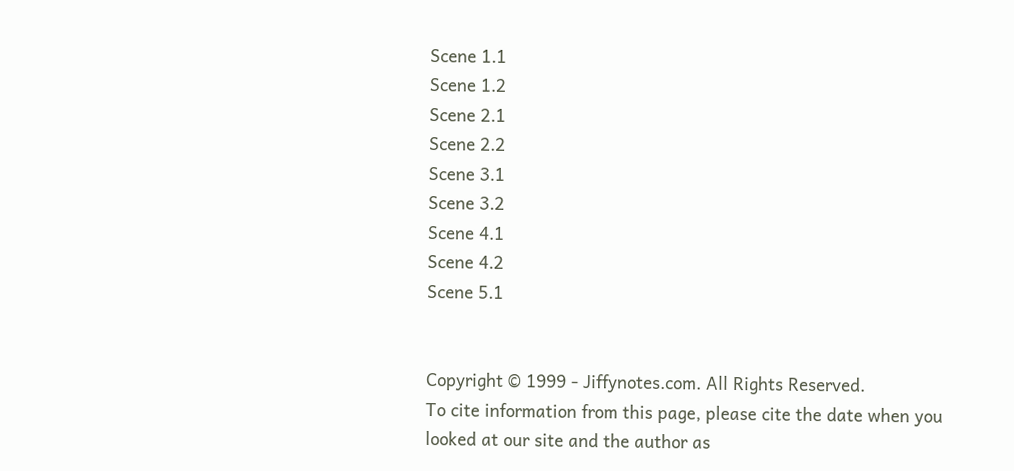Scene 1.1
Scene 1.2
Scene 2.1
Scene 2.2
Scene 3.1
Scene 3.2
Scene 4.1
Scene 4.2
Scene 5.1


Copyright © 1999 - Jiffynotes.com. All Rights Reserved.
To cite information from this page, please cite the date when you
looked at our site and the author as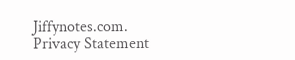Jiffynotes.com.
Privacy Statement